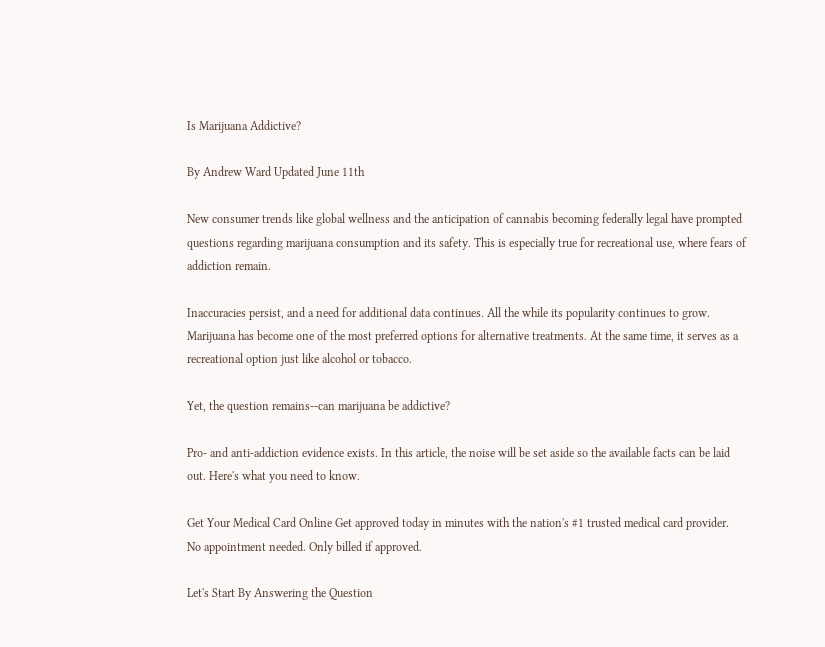Is Marijuana Addictive?

By Andrew Ward Updated June 11th

New consumer trends like global wellness and the anticipation of cannabis becoming federally legal have prompted questions regarding marijuana consumption and its safety. This is especially true for recreational use, where fears of addiction remain.

Inaccuracies persist, and a need for additional data continues. All the while its popularity continues to grow. Marijuana has become one of the most preferred options for alternative treatments. At the same time, it serves as a recreational option just like alcohol or tobacco.

Yet, the question remains--can marijuana be addictive?

Pro- and anti-addiction evidence exists. In this article, the noise will be set aside so the available facts can be laid out. Here's what you need to know.

Get Your Medical Card Online Get approved today in minutes with the nation's #1 trusted medical card provider.
No appointment needed. Only billed if approved.

Let's Start By Answering the Question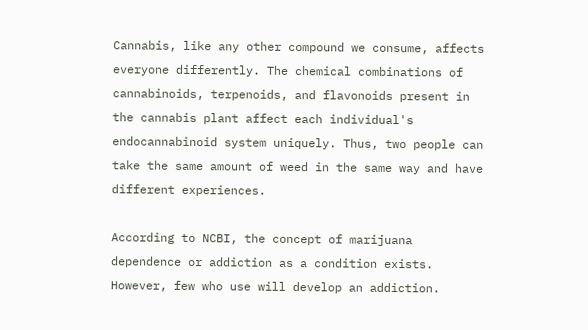Cannabis, like any other compound we consume, affects everyone differently. The chemical combinations of cannabinoids, terpenoids, and flavonoids present in the cannabis plant affect each individual's endocannabinoid system uniquely. Thus, two people can take the same amount of weed in the same way and have different experiences.

According to NCBI, the concept of marijuana dependence or addiction as a condition exists. However, few who use will develop an addiction.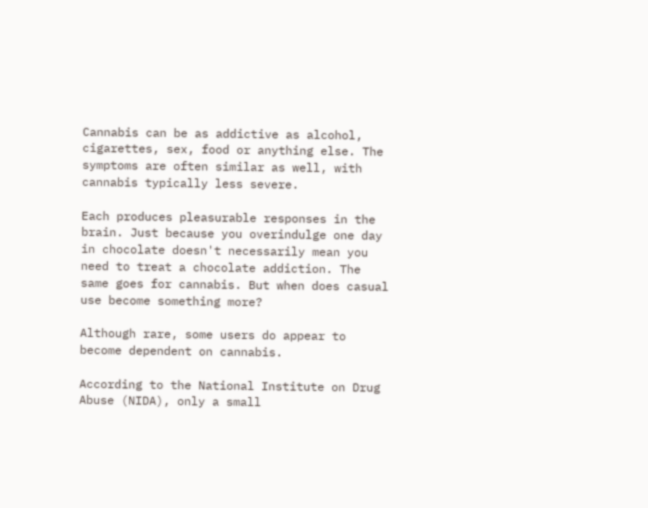Cannabis can be as addictive as alcohol, cigarettes, sex, food or anything else. The symptoms are often similar as well, with cannabis typically less severe.

Each produces pleasurable responses in the brain. Just because you overindulge one day in chocolate doesn't necessarily mean you need to treat a chocolate addiction. The same goes for cannabis. But when does casual use become something more?

Although rare, some users do appear to become dependent on cannabis.

According to the National Institute on Drug Abuse (NIDA), only a small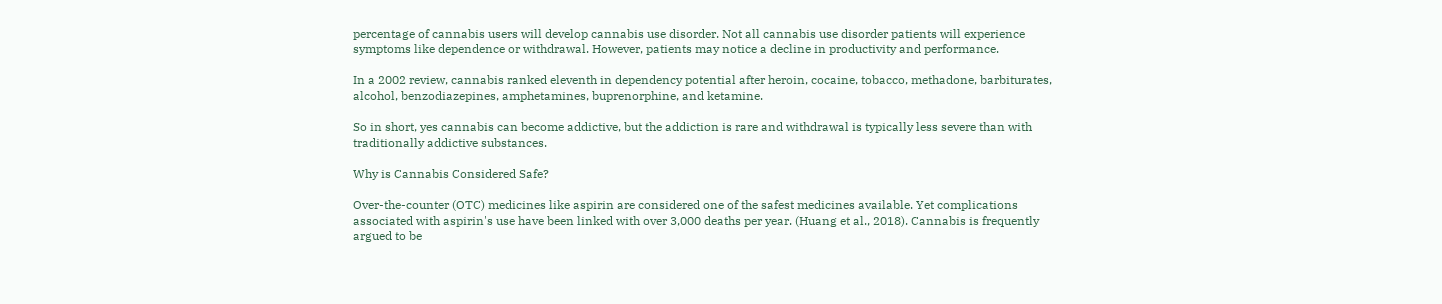percentage of cannabis users will develop cannabis use disorder. Not all cannabis use disorder patients will experience symptoms like dependence or withdrawal. However, patients may notice a decline in productivity and performance.

In a 2002 review, cannabis ranked eleventh in dependency potential after heroin, cocaine, tobacco, methadone, barbiturates, alcohol, benzodiazepines, amphetamines, buprenorphine, and ketamine.

So in short, yes cannabis can become addictive, but the addiction is rare and withdrawal is typically less severe than with traditionally addictive substances.

Why is Cannabis Considered Safe?

Over-the-counter (OTC) medicines like aspirin are considered one of the safest medicines available. Yet complications associated with aspirin's use have been linked with over 3,000 deaths per year. (Huang et al., 2018). Cannabis is frequently argued to be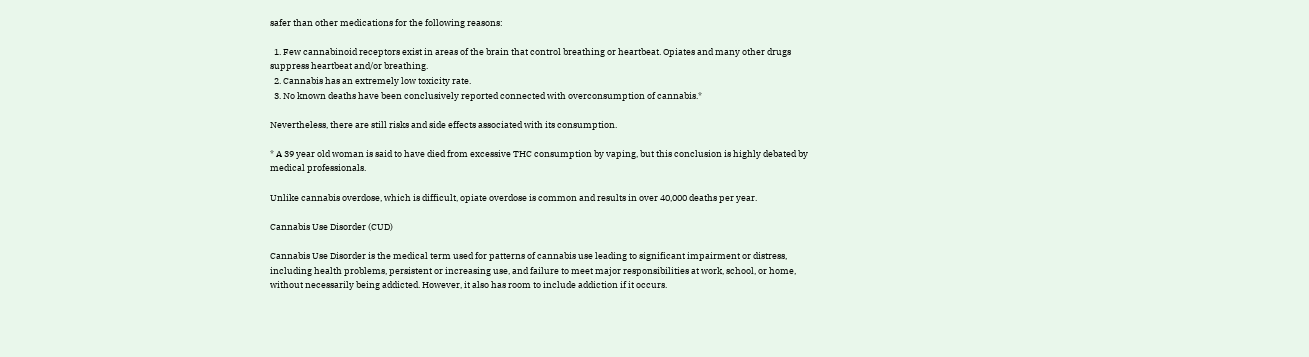safer than other medications for the following reasons:

  1. Few cannabinoid receptors exist in areas of the brain that control breathing or heartbeat. Opiates and many other drugs suppress heartbeat and/or breathing.
  2. Cannabis has an extremely low toxicity rate.
  3. No known deaths have been conclusively reported connected with overconsumption of cannabis.*

Nevertheless, there are still risks and side effects associated with its consumption.

* A 39 year old woman is said to have died from excessive THC consumption by vaping, but this conclusion is highly debated by medical professionals.

Unlike cannabis overdose, which is difficult, opiate overdose is common and results in over 40,000 deaths per year.

Cannabis Use Disorder (CUD)

Cannabis Use Disorder is the medical term used for patterns of cannabis use leading to significant impairment or distress, including health problems, persistent or increasing use, and failure to meet major responsibilities at work, school, or home, without necessarily being addicted. However, it also has room to include addiction if it occurs.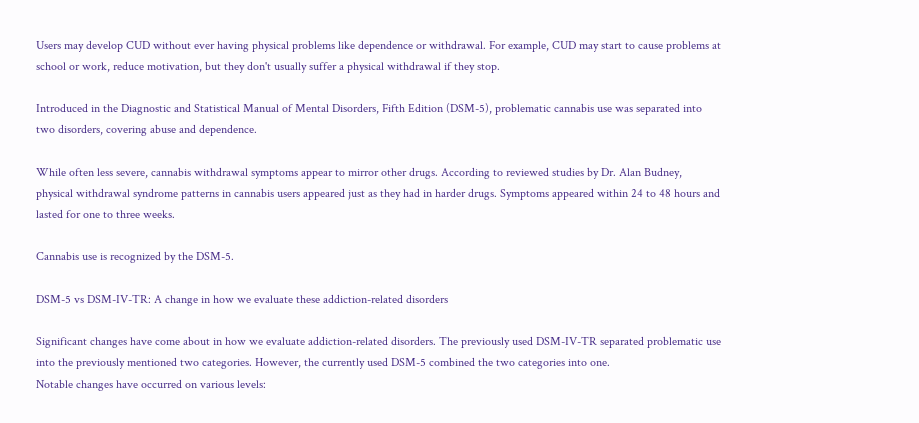Users may develop CUD without ever having physical problems like dependence or withdrawal. For example, CUD may start to cause problems at school or work, reduce motivation, but they don't usually suffer a physical withdrawal if they stop.

Introduced in the Diagnostic and Statistical Manual of Mental Disorders, Fifth Edition (DSM-5), problematic cannabis use was separated into two disorders, covering abuse and dependence.

While often less severe, cannabis withdrawal symptoms appear to mirror other drugs. According to reviewed studies by Dr. Alan Budney, physical withdrawal syndrome patterns in cannabis users appeared just as they had in harder drugs. Symptoms appeared within 24 to 48 hours and lasted for one to three weeks.

Cannabis use is recognized by the DSM-5.

DSM-5 vs DSM-IV-TR: A change in how we evaluate these addiction-related disorders

Significant changes have come about in how we evaluate addiction-related disorders. The previously used DSM-IV-TR separated problematic use into the previously mentioned two categories. However, the currently used DSM-5 combined the two categories into one.
Notable changes have occurred on various levels: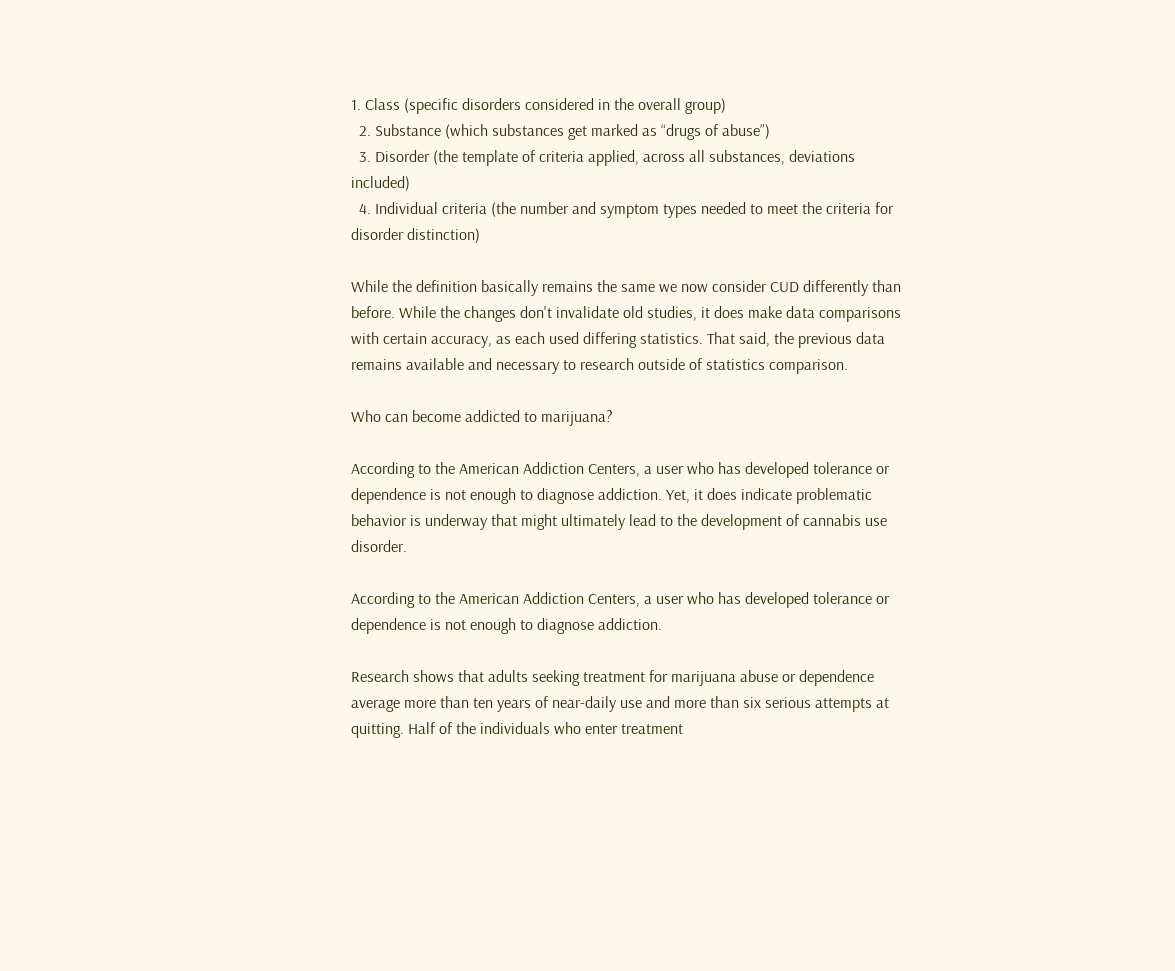1. Class (specific disorders considered in the overall group)
  2. Substance (which substances get marked as “drugs of abuse”)
  3. Disorder (the template of criteria applied, across all substances, deviations included)
  4. Individual criteria (the number and symptom types needed to meet the criteria for disorder distinction)

While the definition basically remains the same we now consider CUD differently than before. While the changes don't invalidate old studies, it does make data comparisons with certain accuracy, as each used differing statistics. That said, the previous data remains available and necessary to research outside of statistics comparison.

Who can become addicted to marijuana?

According to the American Addiction Centers, a user who has developed tolerance or dependence is not enough to diagnose addiction. Yet, it does indicate problematic behavior is underway that might ultimately lead to the development of cannabis use disorder.

According to the American Addiction Centers, a user who has developed tolerance or dependence is not enough to diagnose addiction.

Research shows that adults seeking treatment for marijuana abuse or dependence average more than ten years of near-daily use and more than six serious attempts at quitting. Half of the individuals who enter treatment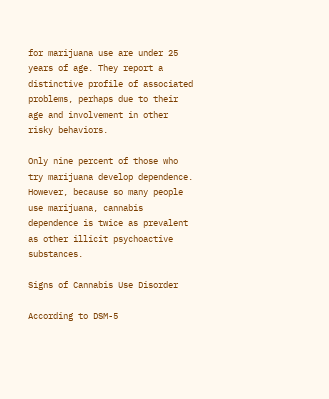for marijuana use are under 25 years of age. They report a distinctive profile of associated problems, perhaps due to their age and involvement in other risky behaviors.

Only nine percent of those who try marijuana develop dependence. However, because so many people use marijuana, cannabis dependence is twice as prevalent as other illicit psychoactive substances.

Signs of Cannabis Use Disorder

According to DSM-5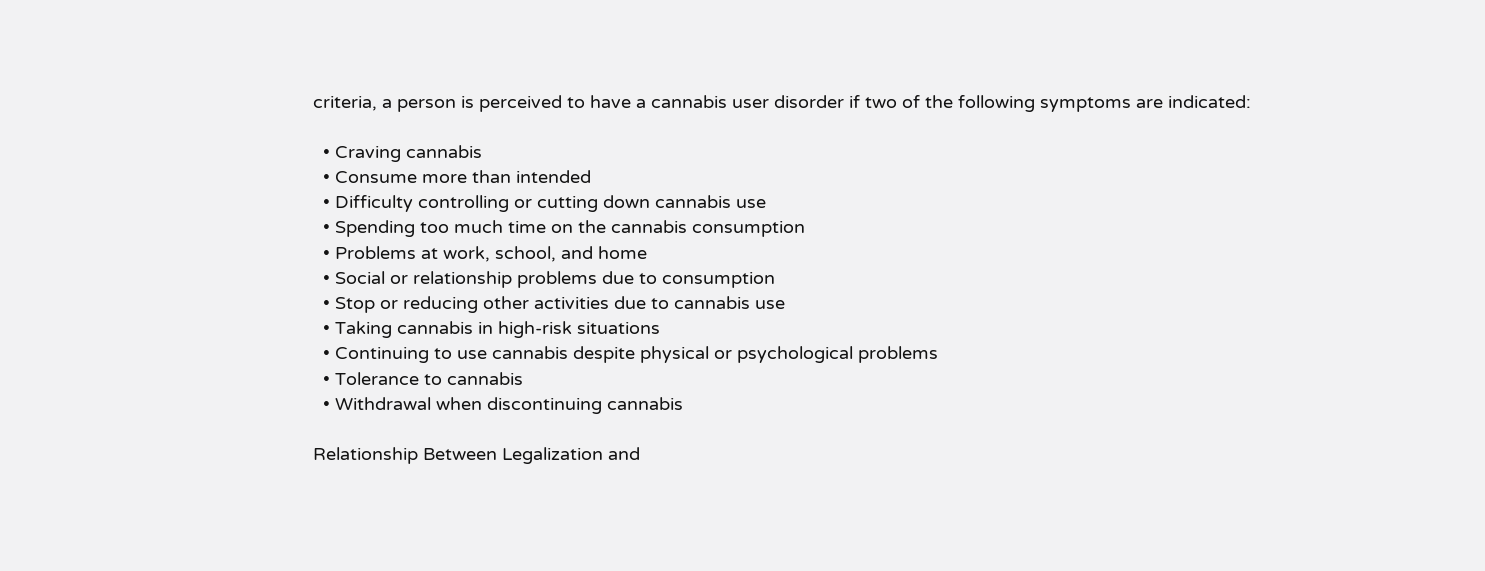criteria, a person is perceived to have a cannabis user disorder if two of the following symptoms are indicated:

  • Craving cannabis
  • Consume more than intended
  • Difficulty controlling or cutting down cannabis use
  • Spending too much time on the cannabis consumption
  • Problems at work, school, and home
  • Social or relationship problems due to consumption
  • Stop or reducing other activities due to cannabis use
  • Taking cannabis in high-risk situations
  • Continuing to use cannabis despite physical or psychological problems
  • Tolerance to cannabis
  • Withdrawal when discontinuing cannabis

Relationship Between Legalization and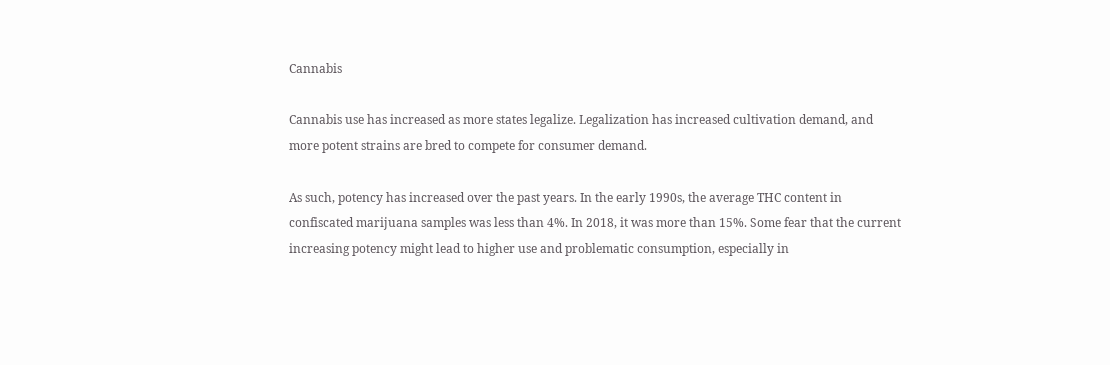Cannabis

Cannabis use has increased as more states legalize. Legalization has increased cultivation demand, and more potent strains are bred to compete for consumer demand.

As such, potency has increased over the past years. In the early 1990s, the average THC content in confiscated marijuana samples was less than 4%. In 2018, it was more than 15%. Some fear that the current increasing potency might lead to higher use and problematic consumption, especially in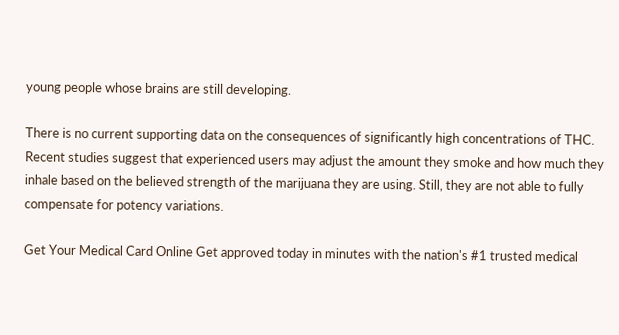young people whose brains are still developing.

There is no current supporting data on the consequences of significantly high concentrations of THC. Recent studies suggest that experienced users may adjust the amount they smoke and how much they inhale based on the believed strength of the marijuana they are using. Still, they are not able to fully compensate for potency variations.

Get Your Medical Card Online Get approved today in minutes with the nation's #1 trusted medical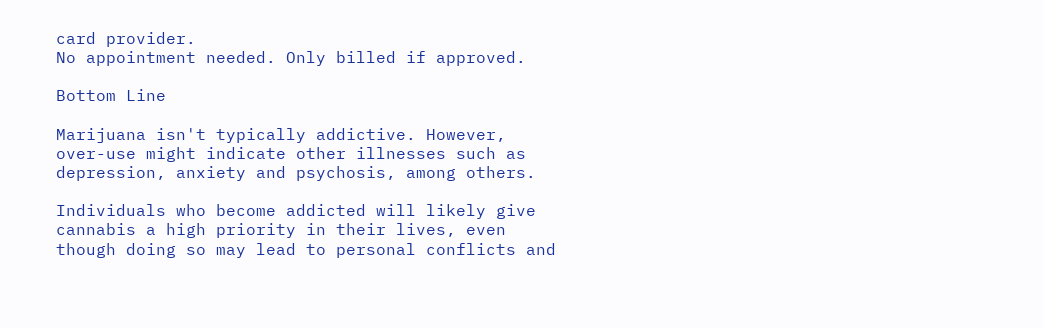card provider.
No appointment needed. Only billed if approved.

Bottom Line

Marijuana isn't typically addictive. However, over-use might indicate other illnesses such as depression, anxiety and psychosis, among others.

Individuals who become addicted will likely give cannabis a high priority in their lives, even though doing so may lead to personal conflicts and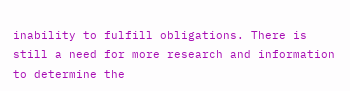inability to fulfill obligations. There is still a need for more research and information to determine the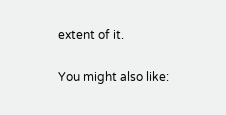extent of it.

You might also like: